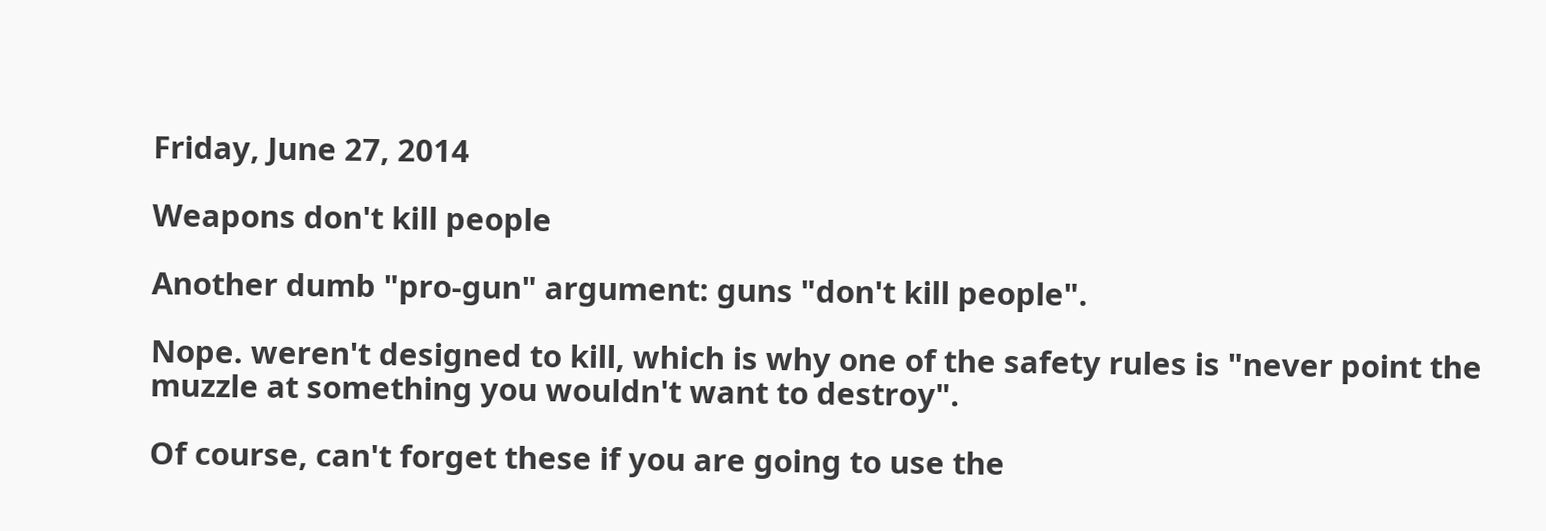Friday, June 27, 2014

Weapons don't kill people

Another dumb "pro-gun" argument: guns "don't kill people".

Nope. weren't designed to kill, which is why one of the safety rules is "never point the muzzle at something you wouldn't want to destroy".

Of course, can't forget these if you are going to use the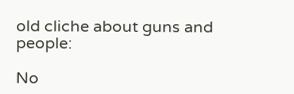old cliche about guns and people:

No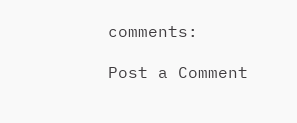comments:

Post a Comment